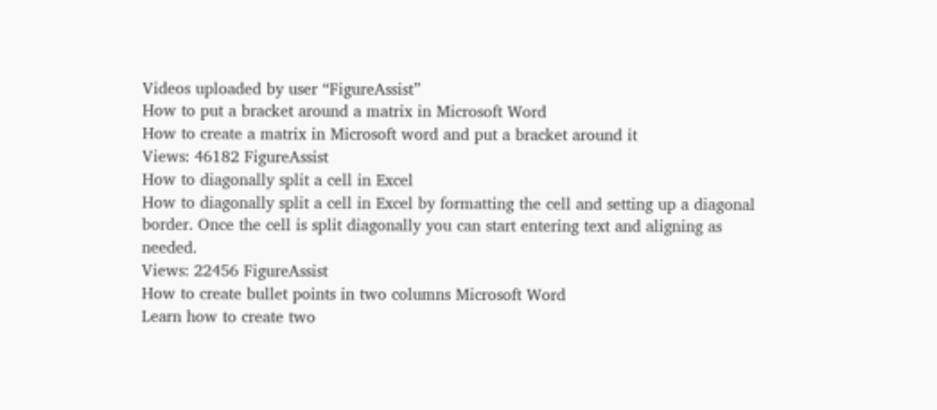Videos uploaded by user “FigureAssist”
How to put a bracket around a matrix in Microsoft Word
How to create a matrix in Microsoft word and put a bracket around it
Views: 46182 FigureAssist
How to diagonally split a cell in Excel
How to diagonally split a cell in Excel by formatting the cell and setting up a diagonal border. Once the cell is split diagonally you can start entering text and aligning as needed.
Views: 22456 FigureAssist
How to create bullet points in two columns Microsoft Word
Learn how to create two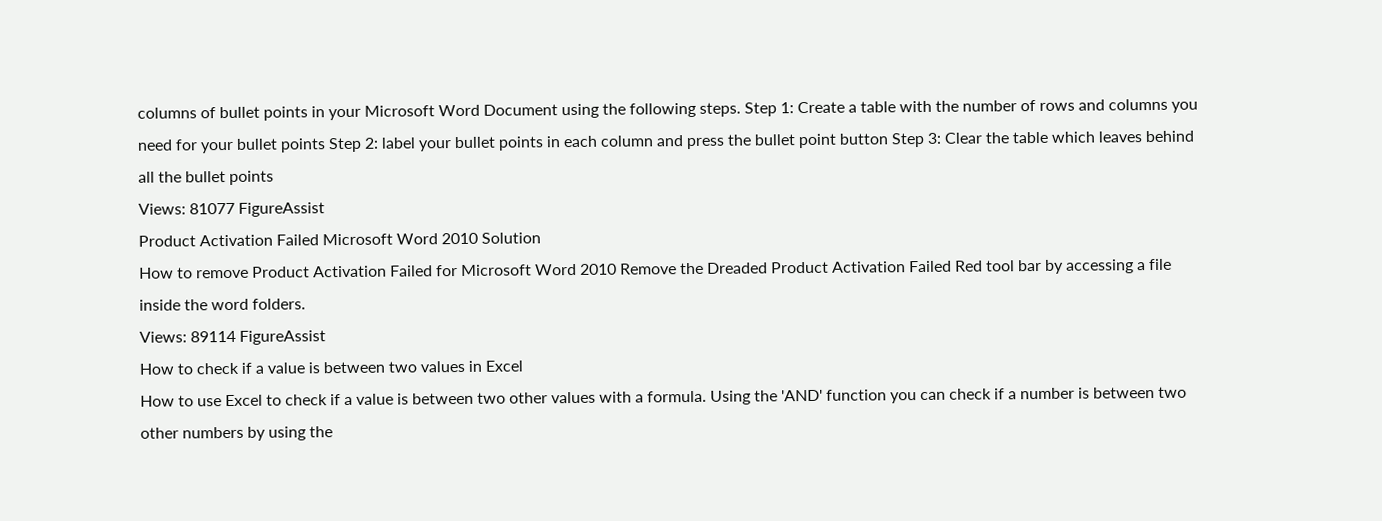columns of bullet points in your Microsoft Word Document using the following steps. Step 1: Create a table with the number of rows and columns you need for your bullet points Step 2: label your bullet points in each column and press the bullet point button Step 3: Clear the table which leaves behind all the bullet points
Views: 81077 FigureAssist
Product Activation Failed Microsoft Word 2010 Solution
How to remove Product Activation Failed for Microsoft Word 2010 Remove the Dreaded Product Activation Failed Red tool bar by accessing a file inside the word folders.
Views: 89114 FigureAssist
How to check if a value is between two values in Excel
How to use Excel to check if a value is between two other values with a formula. Using the 'AND' function you can check if a number is between two other numbers by using the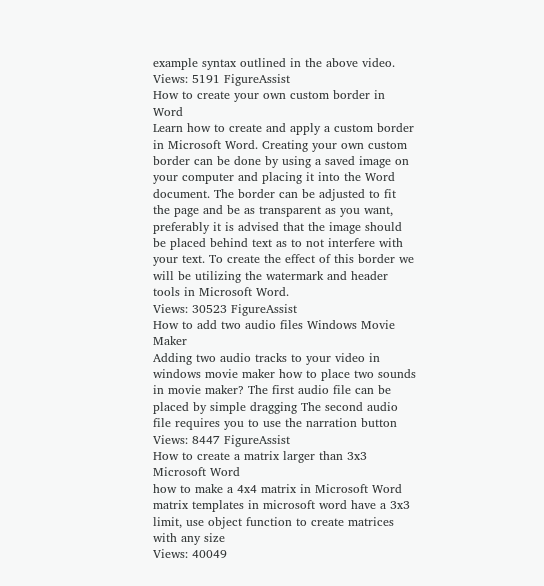example syntax outlined in the above video.
Views: 5191 FigureAssist
How to create your own custom border in Word
Learn how to create and apply a custom border in Microsoft Word. Creating your own custom border can be done by using a saved image on your computer and placing it into the Word document. The border can be adjusted to fit the page and be as transparent as you want, preferably it is advised that the image should be placed behind text as to not interfere with your text. To create the effect of this border we will be utilizing the watermark and header tools in Microsoft Word.
Views: 30523 FigureAssist
How to add two audio files Windows Movie Maker
Adding two audio tracks to your video in windows movie maker how to place two sounds in movie maker? The first audio file can be placed by simple dragging The second audio file requires you to use the narration button
Views: 8447 FigureAssist
How to create a matrix larger than 3x3 Microsoft Word
how to make a 4x4 matrix in Microsoft Word matrix templates in microsoft word have a 3x3 limit, use object function to create matrices with any size
Views: 40049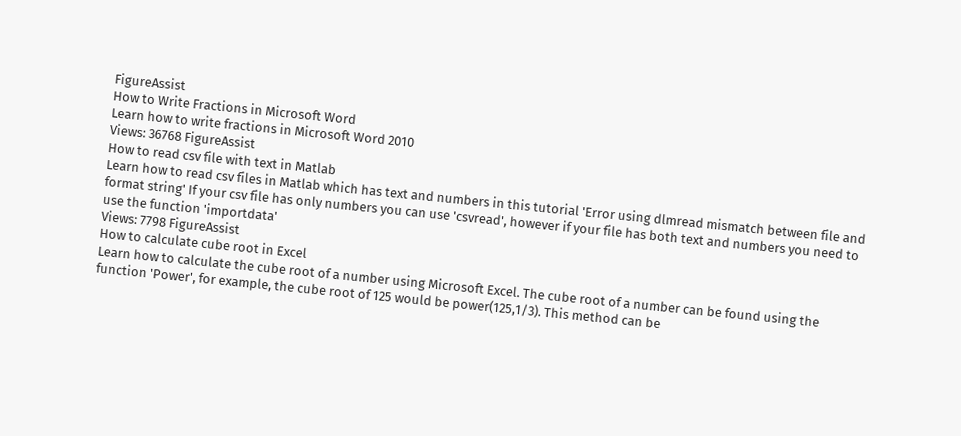FigureAssist
How to Write Fractions in Microsoft Word
Learn how to write fractions in Microsoft Word 2010
Views: 36768 FigureAssist
How to read csv file with text in Matlab
Learn how to read csv files in Matlab which has text and numbers in this tutorial 'Error using dlmread mismatch between file and format string' If your csv file has only numbers you can use 'csvread', however if your file has both text and numbers you need to use the function 'importdata'
Views: 7798 FigureAssist
How to calculate cube root in Excel
Learn how to calculate the cube root of a number using Microsoft Excel. The cube root of a number can be found using the function 'Power', for example, the cube root of 125 would be power(125,1/3). This method can be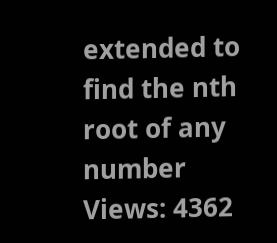extended to find the nth root of any number
Views: 4362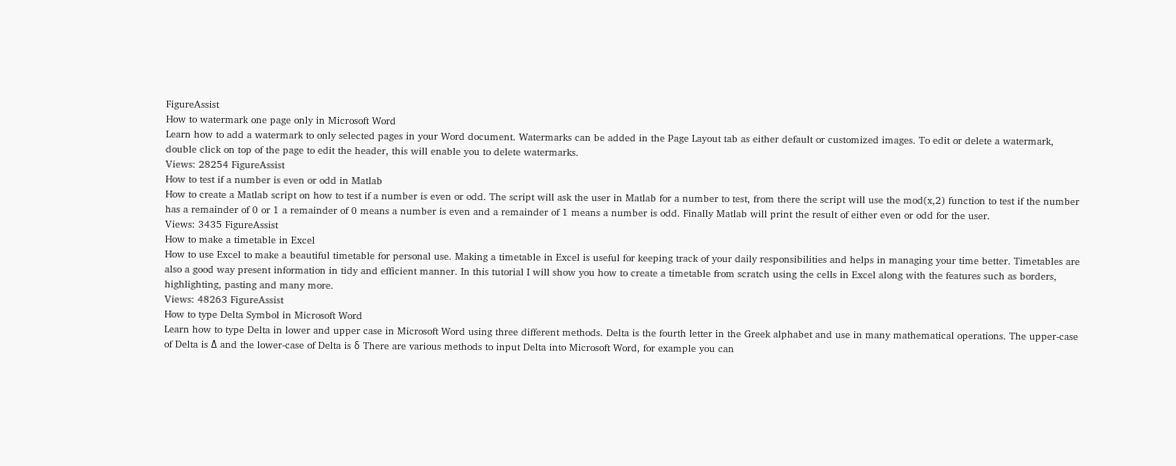FigureAssist
How to watermark one page only in Microsoft Word
Learn how to add a watermark to only selected pages in your Word document. Watermarks can be added in the Page Layout tab as either default or customized images. To edit or delete a watermark, double click on top of the page to edit the header, this will enable you to delete watermarks.
Views: 28254 FigureAssist
How to test if a number is even or odd in Matlab
How to create a Matlab script on how to test if a number is even or odd. The script will ask the user in Matlab for a number to test, from there the script will use the mod(x,2) function to test if the number has a remainder of 0 or 1 a remainder of 0 means a number is even and a remainder of 1 means a number is odd. Finally Matlab will print the result of either even or odd for the user.
Views: 3435 FigureAssist
How to make a timetable in Excel
How to use Excel to make a beautiful timetable for personal use. Making a timetable in Excel is useful for keeping track of your daily responsibilities and helps in managing your time better. Timetables are also a good way present information in tidy and efficient manner. In this tutorial I will show you how to create a timetable from scratch using the cells in Excel along with the features such as borders, highlighting, pasting and many more.
Views: 48263 FigureAssist
How to type Delta Symbol in Microsoft Word
Learn how to type Delta in lower and upper case in Microsoft Word using three different methods. Delta is the fourth letter in the Greek alphabet and use in many mathematical operations. The upper-case of Delta is Δ and the lower-case of Delta is δ There are various methods to input Delta into Microsoft Word, for example you can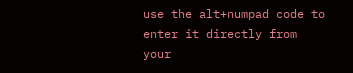use the alt+numpad code to enter it directly from your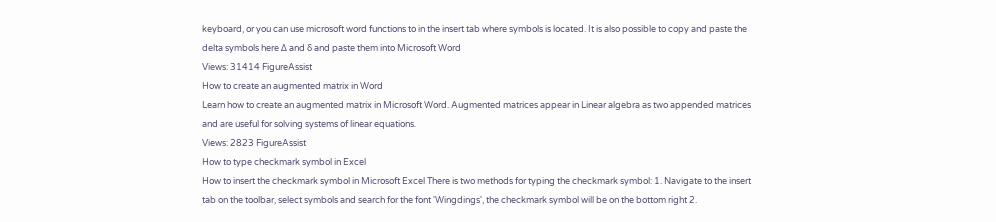keyboard, or you can use microsoft word functions to in the insert tab where symbols is located. It is also possible to copy and paste the delta symbols here Δ and δ and paste them into Microsoft Word
Views: 31414 FigureAssist
How to create an augmented matrix in Word
Learn how to create an augmented matrix in Microsoft Word. Augmented matrices appear in Linear algebra as two appended matrices and are useful for solving systems of linear equations.
Views: 2823 FigureAssist
How to type checkmark symbol in Excel
How to insert the checkmark symbol in Microsoft Excel There is two methods for typing the checkmark symbol: 1. Navigate to the insert tab on the toolbar, select symbols and search for the font 'Wingdings', the checkmark symbol will be on the bottom right 2.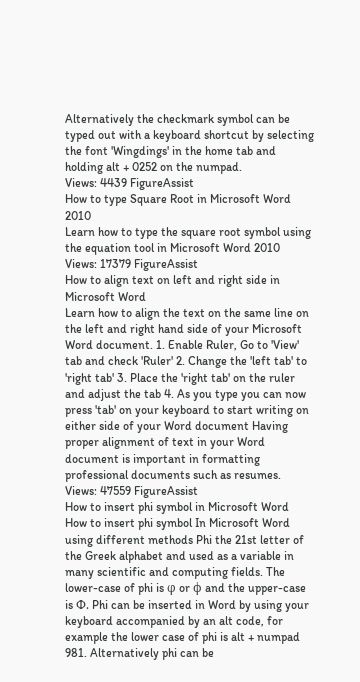Alternatively the checkmark symbol can be typed out with a keyboard shortcut by selecting the font 'Wingdings' in the home tab and holding alt + 0252 on the numpad.
Views: 4439 FigureAssist
How to type Square Root in Microsoft Word 2010
Learn how to type the square root symbol using the equation tool in Microsoft Word 2010
Views: 17379 FigureAssist
How to align text on left and right side in Microsoft Word
Learn how to align the text on the same line on the left and right hand side of your Microsoft Word document. 1. Enable Ruler, Go to 'View' tab and check 'Ruler' 2. Change the 'left tab' to 'right tab' 3. Place the 'right tab' on the ruler and adjust the tab 4. As you type you can now press 'tab' on your keyboard to start writing on either side of your Word document Having proper alignment of text in your Word document is important in formatting professional documents such as resumes.
Views: 47559 FigureAssist
How to insert phi symbol in Microsoft Word
How to insert phi symbol In Microsoft Word using different methods Phi the 21st letter of the Greek alphabet and used as a variable in many scientific and computing fields. The lower-case of phi is φ or ϕ and the upper-case is Φ. Phi can be inserted in Word by using your keyboard accompanied by an alt code, for example the lower case of phi is alt + numpad 981. Alternatively phi can be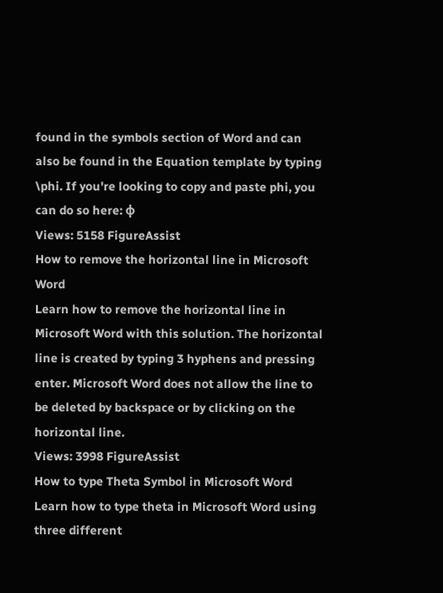found in the symbols section of Word and can also be found in the Equation template by typing \phi. If you're looking to copy and paste phi, you can do so here: ϕ
Views: 5158 FigureAssist
How to remove the horizontal line in Microsoft Word
Learn how to remove the horizontal line in Microsoft Word with this solution. The horizontal line is created by typing 3 hyphens and pressing enter. Microsoft Word does not allow the line to be deleted by backspace or by clicking on the horizontal line.
Views: 3998 FigureAssist
How to type Theta Symbol in Microsoft Word
Learn how to type theta in Microsoft Word using three different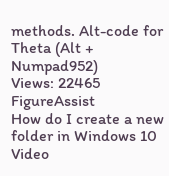methods. Alt-code for Theta (Alt + Numpad952)
Views: 22465 FigureAssist
How do I create a new folder in Windows 10
Video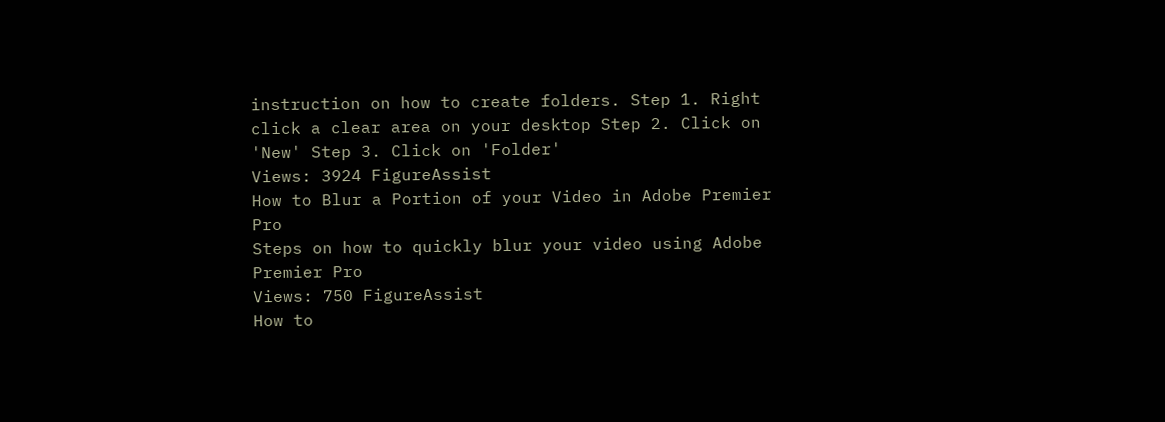instruction on how to create folders. Step 1. Right click a clear area on your desktop Step 2. Click on 'New' Step 3. Click on 'Folder'
Views: 3924 FigureAssist
How to Blur a Portion of your Video in Adobe Premier Pro
Steps on how to quickly blur your video using Adobe Premier Pro
Views: 750 FigureAssist
How to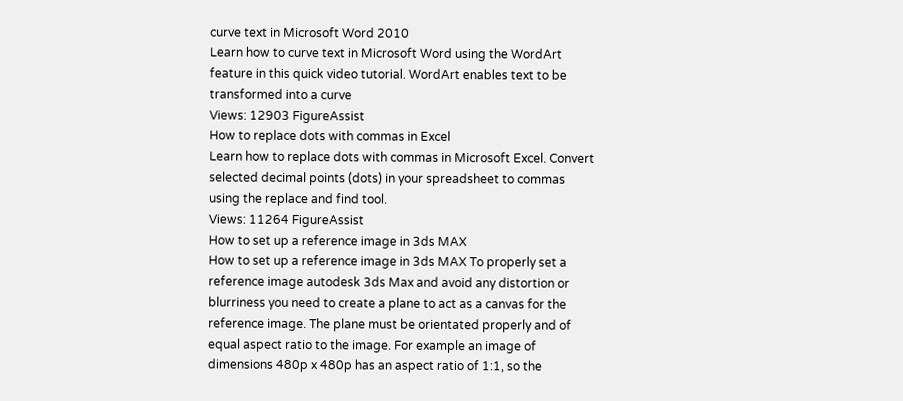curve text in Microsoft Word 2010
Learn how to curve text in Microsoft Word using the WordArt feature in this quick video tutorial. WordArt enables text to be transformed into a curve
Views: 12903 FigureAssist
How to replace dots with commas in Excel
Learn how to replace dots with commas in Microsoft Excel. Convert selected decimal points (dots) in your spreadsheet to commas using the replace and find tool.
Views: 11264 FigureAssist
How to set up a reference image in 3ds MAX
How to set up a reference image in 3ds MAX To properly set a reference image autodesk 3ds Max and avoid any distortion or blurriness you need to create a plane to act as a canvas for the reference image. The plane must be orientated properly and of equal aspect ratio to the image. For example an image of dimensions 480p x 480p has an aspect ratio of 1:1, so the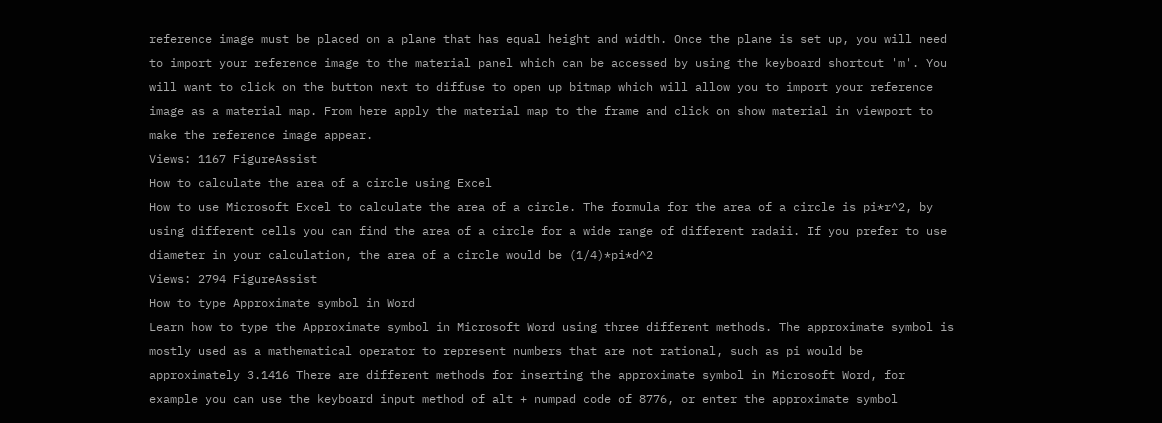reference image must be placed on a plane that has equal height and width. Once the plane is set up, you will need to import your reference image to the material panel which can be accessed by using the keyboard shortcut 'm'. You will want to click on the button next to diffuse to open up bitmap which will allow you to import your reference image as a material map. From here apply the material map to the frame and click on show material in viewport to make the reference image appear.
Views: 1167 FigureAssist
How to calculate the area of a circle using Excel
How to use Microsoft Excel to calculate the area of a circle. The formula for the area of a circle is pi*r^2, by using different cells you can find the area of a circle for a wide range of different radaii. If you prefer to use diameter in your calculation, the area of a circle would be (1/4)*pi*d^2
Views: 2794 FigureAssist
How to type Approximate symbol in Word
Learn how to type the Approximate symbol in Microsoft Word using three different methods. The approximate symbol is mostly used as a mathematical operator to represent numbers that are not rational, such as pi would be approximately 3.1416 There are different methods for inserting the approximate symbol in Microsoft Word, for example you can use the keyboard input method of alt + numpad code of 8776, or enter the approximate symbol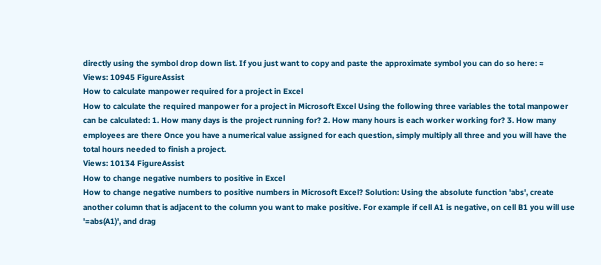directly using the symbol drop down list. If you just want to copy and paste the approximate symbol you can do so here: ≈
Views: 10945 FigureAssist
How to calculate manpower required for a project in Excel
How to calculate the required manpower for a project in Microsoft Excel Using the following three variables the total manpower can be calculated: 1. How many days is the project running for? 2. How many hours is each worker working for? 3. How many employees are there Once you have a numerical value assigned for each question, simply multiply all three and you will have the total hours needed to finish a project.
Views: 10134 FigureAssist
How to change negative numbers to positive in Excel
How to change negative numbers to positive numbers in Microsoft Excel? Solution: Using the absolute function 'abs', create another column that is adjacent to the column you want to make positive. For example if cell A1 is negative, on cell B1 you will use '=abs(A1)', and drag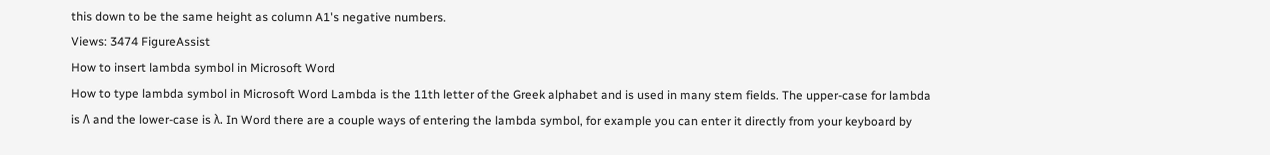this down to be the same height as column A1's negative numbers.
Views: 3474 FigureAssist
How to insert lambda symbol in Microsoft Word
How to type lambda symbol in Microsoft Word Lambda is the 11th letter of the Greek alphabet and is used in many stem fields. The upper-case for lambda is Λ and the lower-case is λ. In Word there are a couple ways of entering the lambda symbol, for example you can enter it directly from your keyboard by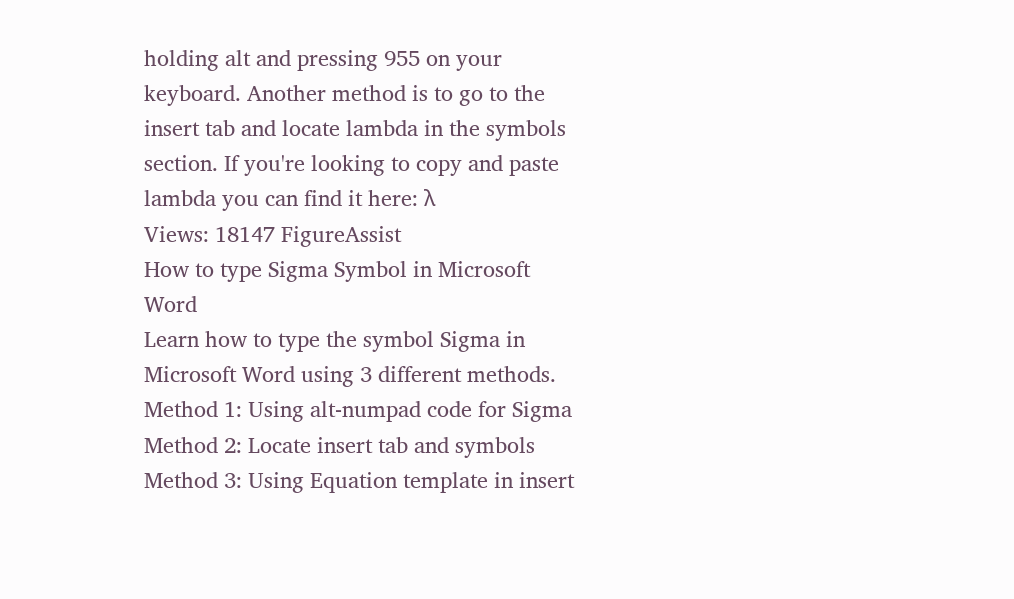holding alt and pressing 955 on your keyboard. Another method is to go to the insert tab and locate lambda in the symbols section. If you're looking to copy and paste lambda you can find it here: λ
Views: 18147 FigureAssist
How to type Sigma Symbol in Microsoft Word
Learn how to type the symbol Sigma in Microsoft Word using 3 different methods. Method 1: Using alt-numpad code for Sigma Method 2: Locate insert tab and symbols Method 3: Using Equation template in insert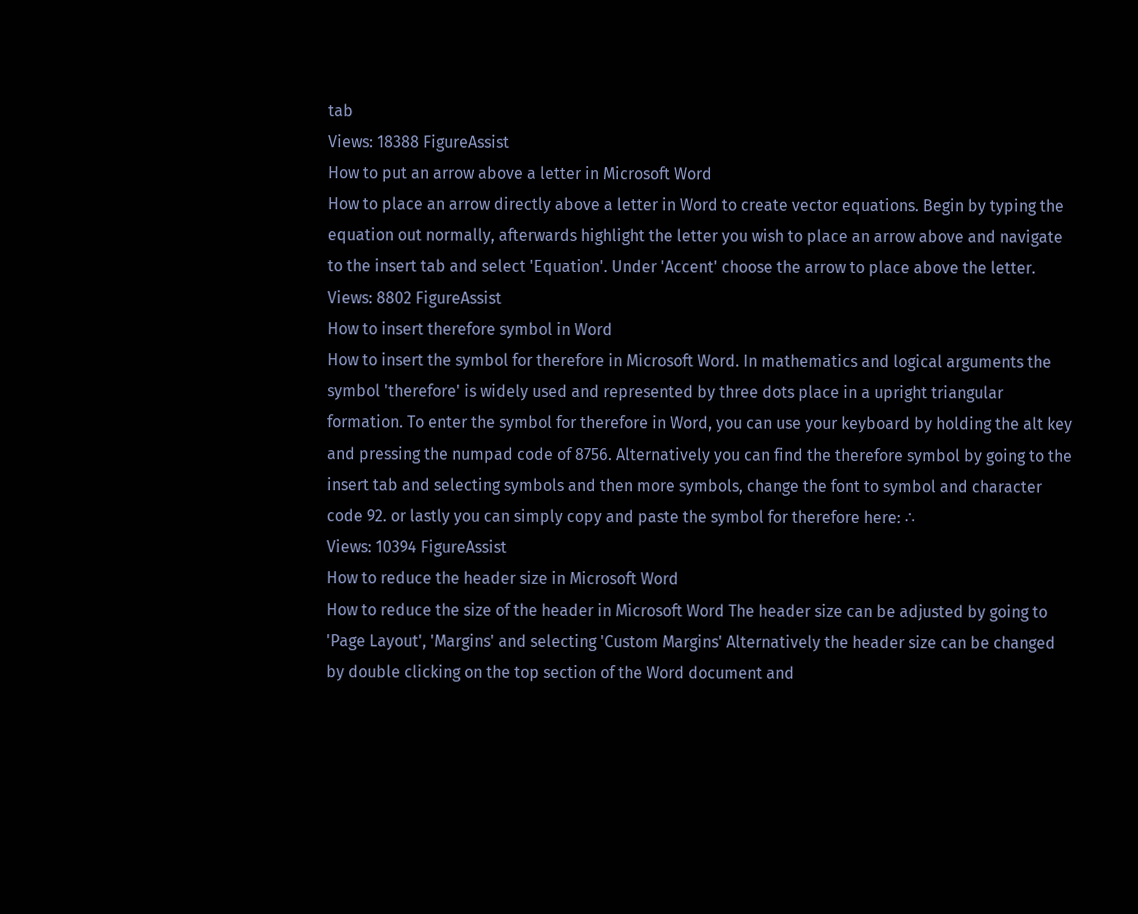tab
Views: 18388 FigureAssist
How to put an arrow above a letter in Microsoft Word
How to place an arrow directly above a letter in Word to create vector equations. Begin by typing the equation out normally, afterwards highlight the letter you wish to place an arrow above and navigate to the insert tab and select 'Equation'. Under 'Accent' choose the arrow to place above the letter.
Views: 8802 FigureAssist
How to insert therefore symbol in Word
How to insert the symbol for therefore in Microsoft Word. In mathematics and logical arguments the symbol 'therefore' is widely used and represented by three dots place in a upright triangular formation. To enter the symbol for therefore in Word, you can use your keyboard by holding the alt key and pressing the numpad code of 8756. Alternatively you can find the therefore symbol by going to the insert tab and selecting symbols and then more symbols, change the font to symbol and character code 92. or lastly you can simply copy and paste the symbol for therefore here: ∴
Views: 10394 FigureAssist
How to reduce the header size in Microsoft Word
How to reduce the size of the header in Microsoft Word The header size can be adjusted by going to 'Page Layout', 'Margins' and selecting 'Custom Margins' Alternatively the header size can be changed by double clicking on the top section of the Word document and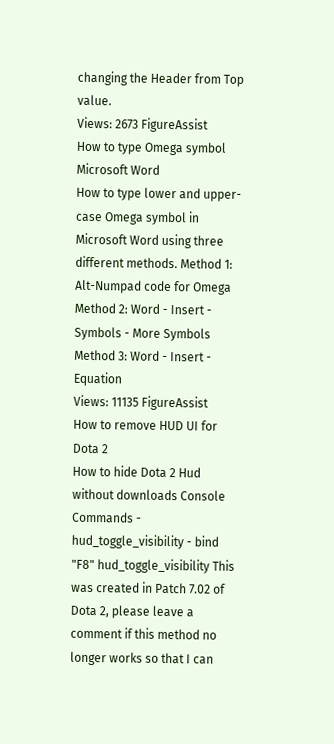changing the Header from Top value.
Views: 2673 FigureAssist
How to type Omega symbol Microsoft Word
How to type lower and upper-case Omega symbol in Microsoft Word using three different methods. Method 1: Alt-Numpad code for Omega Method 2: Word - Insert - Symbols - More Symbols Method 3: Word - Insert - Equation
Views: 11135 FigureAssist
How to remove HUD UI for Dota 2
How to hide Dota 2 Hud without downloads Console Commands - hud_toggle_visibility - bind "F8" hud_toggle_visibility This was created in Patch 7.02 of Dota 2, please leave a comment if this method no longer works so that I can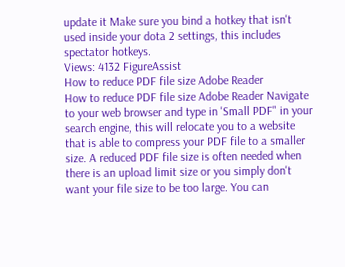update it Make sure you bind a hotkey that isn't used inside your dota 2 settings, this includes spectator hotkeys.
Views: 4132 FigureAssist
How to reduce PDF file size Adobe Reader
How to reduce PDF file size Adobe Reader Navigate to your web browser and type in 'Small PDF" in your search engine, this will relocate you to a website that is able to compress your PDF file to a smaller size. A reduced PDF file size is often needed when there is an upload limit size or you simply don't want your file size to be too large. You can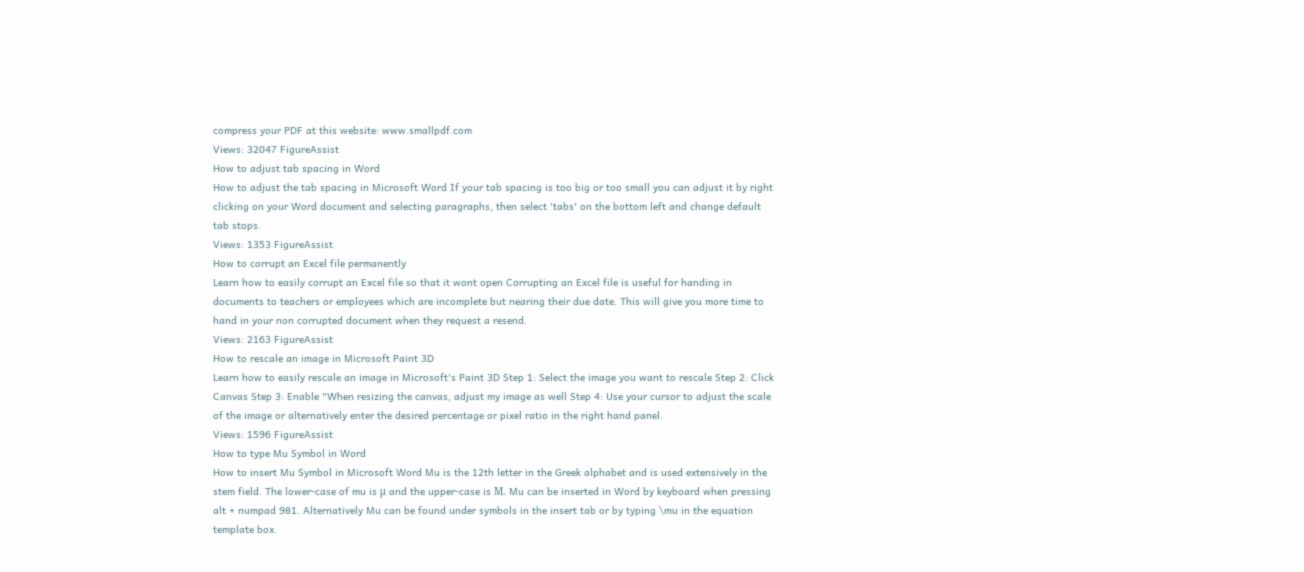compress your PDF at this website: www.smallpdf.com
Views: 32047 FigureAssist
How to adjust tab spacing in Word
How to adjust the tab spacing in Microsoft Word If your tab spacing is too big or too small you can adjust it by right clicking on your Word document and selecting paragraphs, then select 'tabs' on the bottom left and change default tab stops.
Views: 1353 FigureAssist
How to corrupt an Excel file permanently
Learn how to easily corrupt an Excel file so that it wont open Corrupting an Excel file is useful for handing in documents to teachers or employees which are incomplete but nearing their due date. This will give you more time to hand in your non corrupted document when they request a resend.
Views: 2163 FigureAssist
How to rescale an image in Microsoft Paint 3D
Learn how to easily rescale an image in Microsoft's Paint 3D Step 1: Select the image you want to rescale Step 2: Click Canvas Step 3: Enable "When resizing the canvas, adjust my image as well Step 4: Use your cursor to adjust the scale of the image or alternatively enter the desired percentage or pixel ratio in the right hand panel.
Views: 1596 FigureAssist
How to type Mu Symbol in Word
How to insert Mu Symbol in Microsoft Word Mu is the 12th letter in the Greek alphabet and is used extensively in the stem field. The lower-case of mu is μ and the upper-case is Μ. Mu can be inserted in Word by keyboard when pressing alt + numpad 981. Alternatively Mu can be found under symbols in the insert tab or by typing \mu in the equation template box.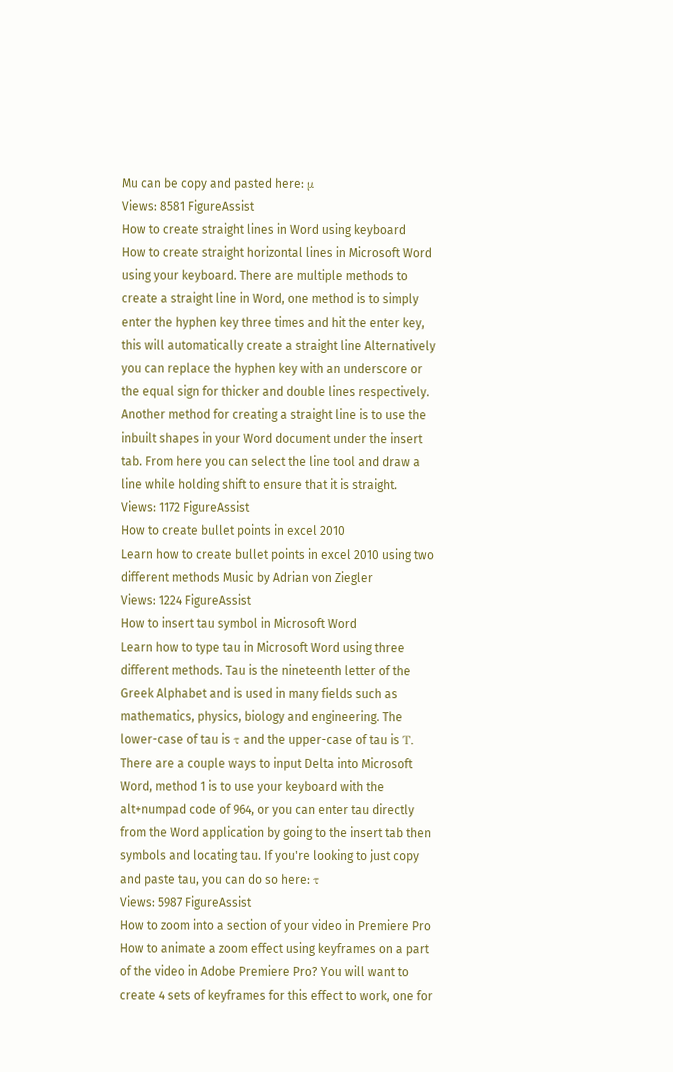Mu can be copy and pasted here: μ
Views: 8581 FigureAssist
How to create straight lines in Word using keyboard
How to create straight horizontal lines in Microsoft Word using your keyboard. There are multiple methods to create a straight line in Word, one method is to simply enter the hyphen key three times and hit the enter key, this will automatically create a straight line Alternatively you can replace the hyphen key with an underscore or the equal sign for thicker and double lines respectively. Another method for creating a straight line is to use the inbuilt shapes in your Word document under the insert tab. From here you can select the line tool and draw a line while holding shift to ensure that it is straight.
Views: 1172 FigureAssist
How to create bullet points in excel 2010
Learn how to create bullet points in excel 2010 using two different methods Music by Adrian von Ziegler
Views: 1224 FigureAssist
How to insert tau symbol in Microsoft Word
Learn how to type tau in Microsoft Word using three different methods. Tau is the nineteenth letter of the Greek Alphabet and is used in many fields such as mathematics, physics, biology and engineering. The lower-case of tau is τ and the upper-case of tau is Τ. There are a couple ways to input Delta into Microsoft Word, method 1 is to use your keyboard with the alt+numpad code of 964, or you can enter tau directly from the Word application by going to the insert tab then symbols and locating tau. If you're looking to just copy and paste tau, you can do so here: τ
Views: 5987 FigureAssist
How to zoom into a section of your video in Premiere Pro
How to animate a zoom effect using keyframes on a part of the video in Adobe Premiere Pro? You will want to create 4 sets of keyframes for this effect to work, one for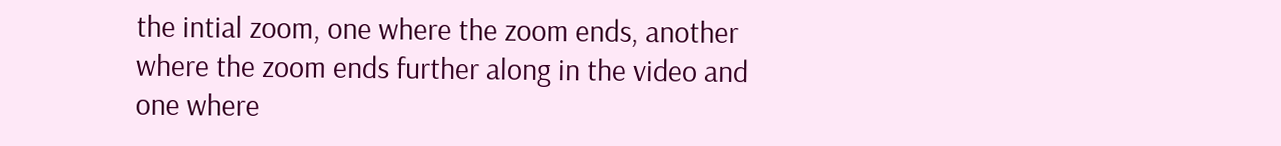the intial zoom, one where the zoom ends, another where the zoom ends further along in the video and one where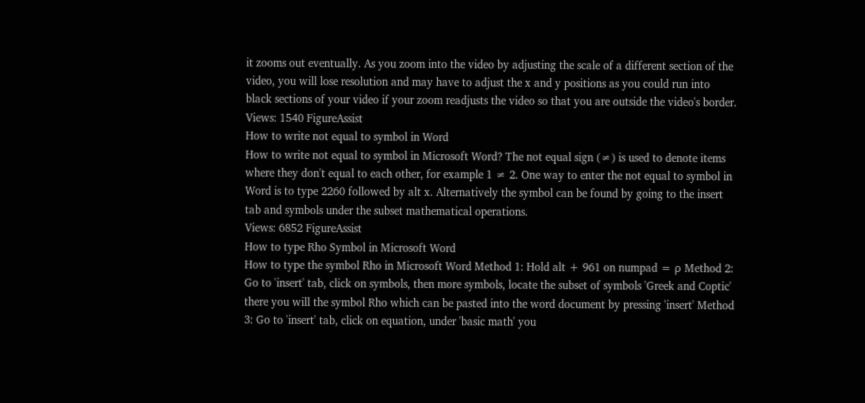it zooms out eventually. As you zoom into the video by adjusting the scale of a different section of the video, you will lose resolution and may have to adjust the x and y positions as you could run into black sections of your video if your zoom readjusts the video so that you are outside the video's border.
Views: 1540 FigureAssist
How to write not equal to symbol in Word
How to write not equal to symbol in Microsoft Word? The not equal sign (≠) is used to denote items where they don't equal to each other, for example 1 ≠ 2. One way to enter the not equal to symbol in Word is to type 2260 followed by alt x. Alternatively the symbol can be found by going to the insert tab and symbols under the subset mathematical operations.
Views: 6852 FigureAssist
How to type Rho Symbol in Microsoft Word
How to type the symbol Rho in Microsoft Word Method 1: Hold alt + 961 on numpad = ρ Method 2: Go to 'insert' tab, click on symbols, then more symbols, locate the subset of symbols 'Greek and Coptic' there you will the symbol Rho which can be pasted into the word document by pressing 'insert' Method 3: Go to 'insert' tab, click on equation, under 'basic math' you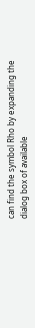can find the symbol Rho by expanding the dialog box of available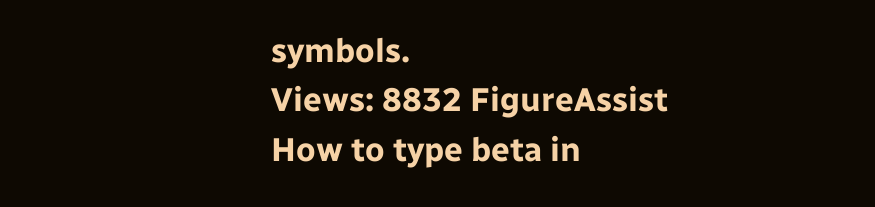symbols.
Views: 8832 FigureAssist
How to type beta in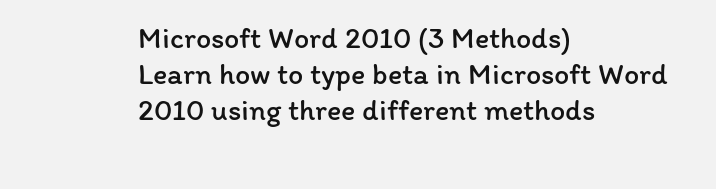Microsoft Word 2010 (3 Methods)
Learn how to type beta in Microsoft Word 2010 using three different methods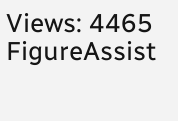Views: 4465 FigureAssist